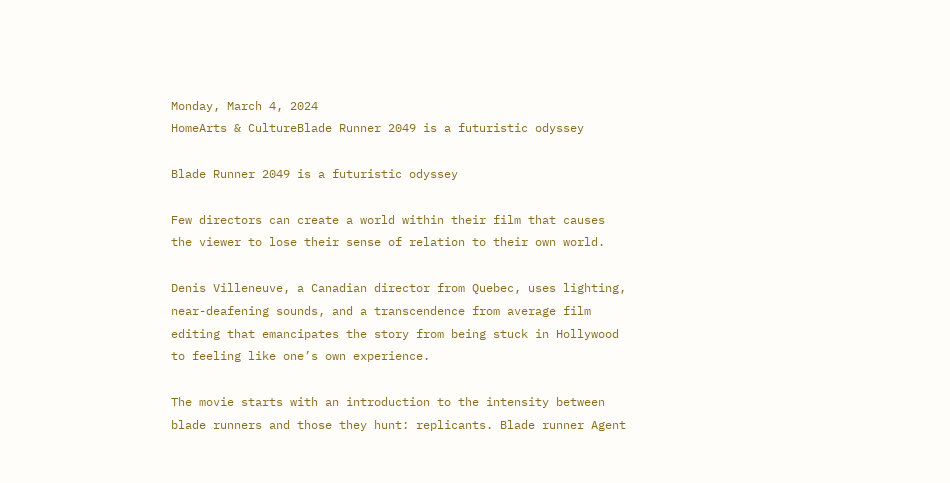Monday, March 4, 2024
HomeArts & CultureBlade Runner 2049 is a futuristic odyssey

Blade Runner 2049 is a futuristic odyssey

Few directors can create a world within their film that causes the viewer to lose their sense of relation to their own world.

Denis Villeneuve, a Canadian director from Quebec, uses lighting, near-deafening sounds, and a transcendence from average film editing that emancipates the story from being stuck in Hollywood to feeling like one’s own experience.

The movie starts with an introduction to the intensity between blade runners and those they hunt: replicants. Blade runner Agent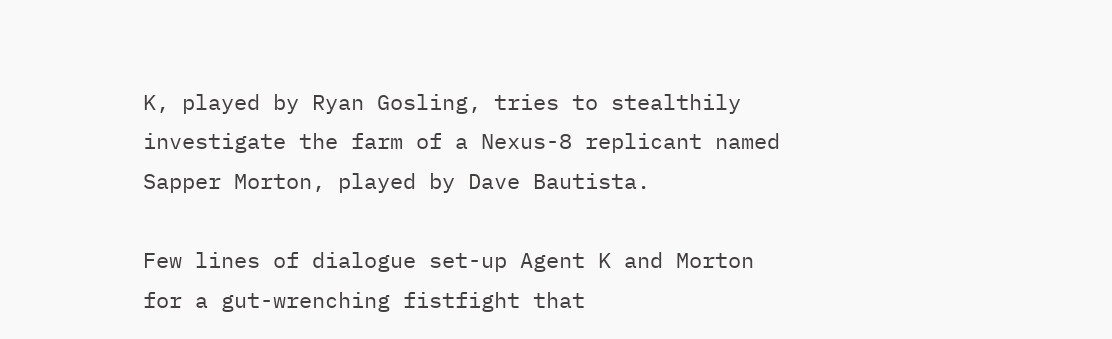K, played by Ryan Gosling, tries to stealthily investigate the farm of a Nexus-8 replicant named Sapper Morton, played by Dave Bautista.

Few lines of dialogue set-up Agent K and Morton for a gut-wrenching fistfight that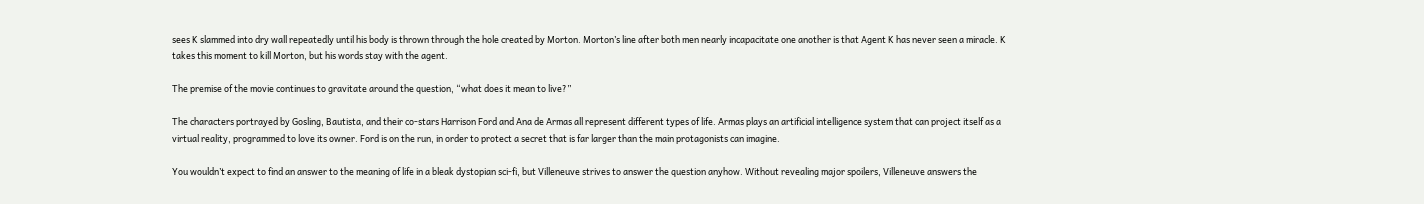sees K slammed into dry wall repeatedly until his body is thrown through the hole created by Morton. Morton’s line after both men nearly incapacitate one another is that Agent K has never seen a miracle. K takes this moment to kill Morton, but his words stay with the agent.

The premise of the movie continues to gravitate around the question, “what does it mean to live?”

The characters portrayed by Gosling, Bautista, and their co-stars Harrison Ford and Ana de Armas all represent different types of life. Armas plays an artificial intelligence system that can project itself as a virtual reality, programmed to love its owner. Ford is on the run, in order to protect a secret that is far larger than the main protagonists can imagine.

You wouldn’t expect to find an answer to the meaning of life in a bleak dystopian sci-fi, but Villeneuve strives to answer the question anyhow. Without revealing major spoilers, Villeneuve answers the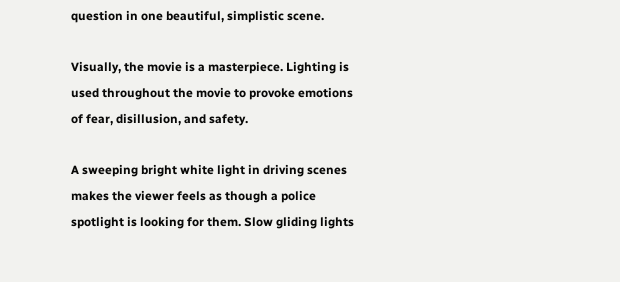question in one beautiful, simplistic scene.

Visually, the movie is a masterpiece. Lighting is used throughout the movie to provoke emotions of fear, disillusion, and safety.

A sweeping bright white light in driving scenes makes the viewer feels as though a police spotlight is looking for them. Slow gliding lights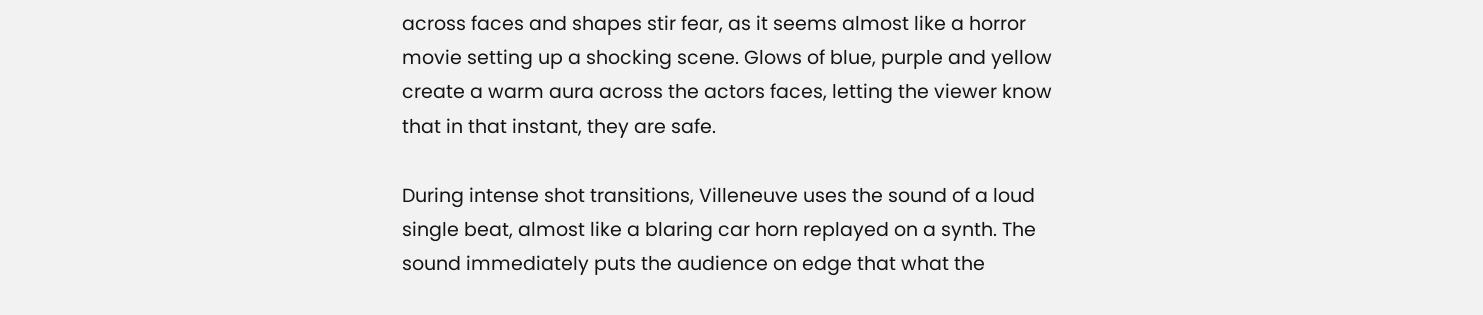across faces and shapes stir fear, as it seems almost like a horror movie setting up a shocking scene. Glows of blue, purple and yellow create a warm aura across the actors faces, letting the viewer know that in that instant, they are safe.

During intense shot transitions, Villeneuve uses the sound of a loud single beat, almost like a blaring car horn replayed on a synth. The sound immediately puts the audience on edge that what the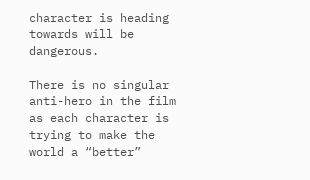character is heading towards will be dangerous.

There is no singular anti-hero in the film as each character is trying to make the world a “better”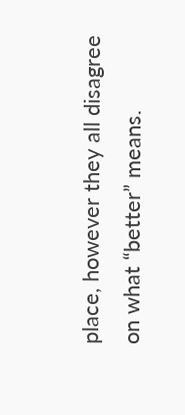place, however they all disagree on what “better” means.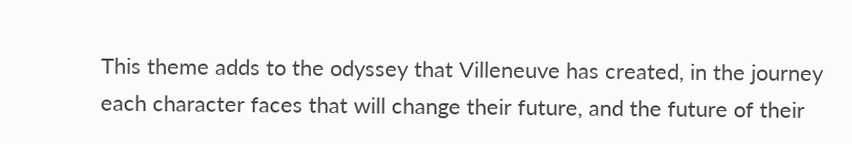This theme adds to the odyssey that Villeneuve has created, in the journey each character faces that will change their future, and the future of their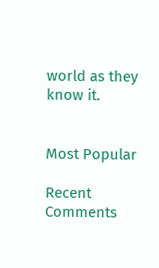world as they know it.


Most Popular

Recent Comments